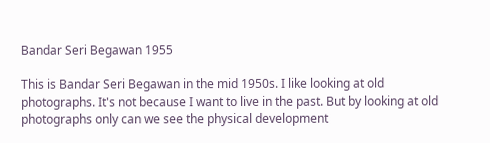Bandar Seri Begawan 1955

This is Bandar Seri Begawan in the mid 1950s. I like looking at old photographs. It's not because I want to live in the past. But by looking at old photographs only can we see the physical development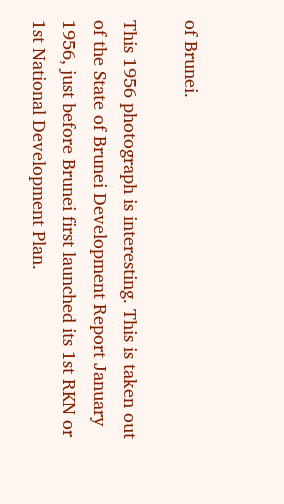of Brunei.

This 1956 photograph is interesting. This is taken out of the State of Brunei Development Report January 1956, just before Brunei first launched its 1st RKN or 1st National Development Plan.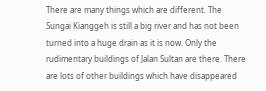There are many things which are different. The Sungai Kianggeh is still a big river and has not been turned into a huge drain as it is now. Only the rudimentary buildings of Jalan Sultan are there. There are lots of other buildings which have disappeared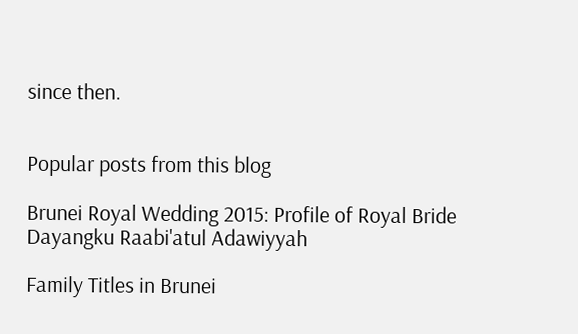since then.


Popular posts from this blog

Brunei Royal Wedding 2015: Profile of Royal Bride Dayangku Raabi'atul Adawiyyah

Family Titles in Brunei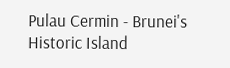Pulau Cermin - Brunei's Historic Island